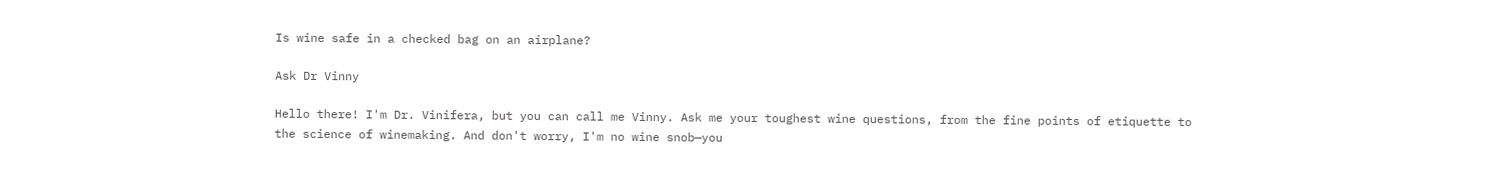Is wine safe in a checked bag on an airplane?

Ask Dr Vinny

Hello there! I'm Dr. Vinifera, but you can call me Vinny. Ask me your toughest wine questions, from the fine points of etiquette to the science of winemaking. And don't worry, I'm no wine snob—you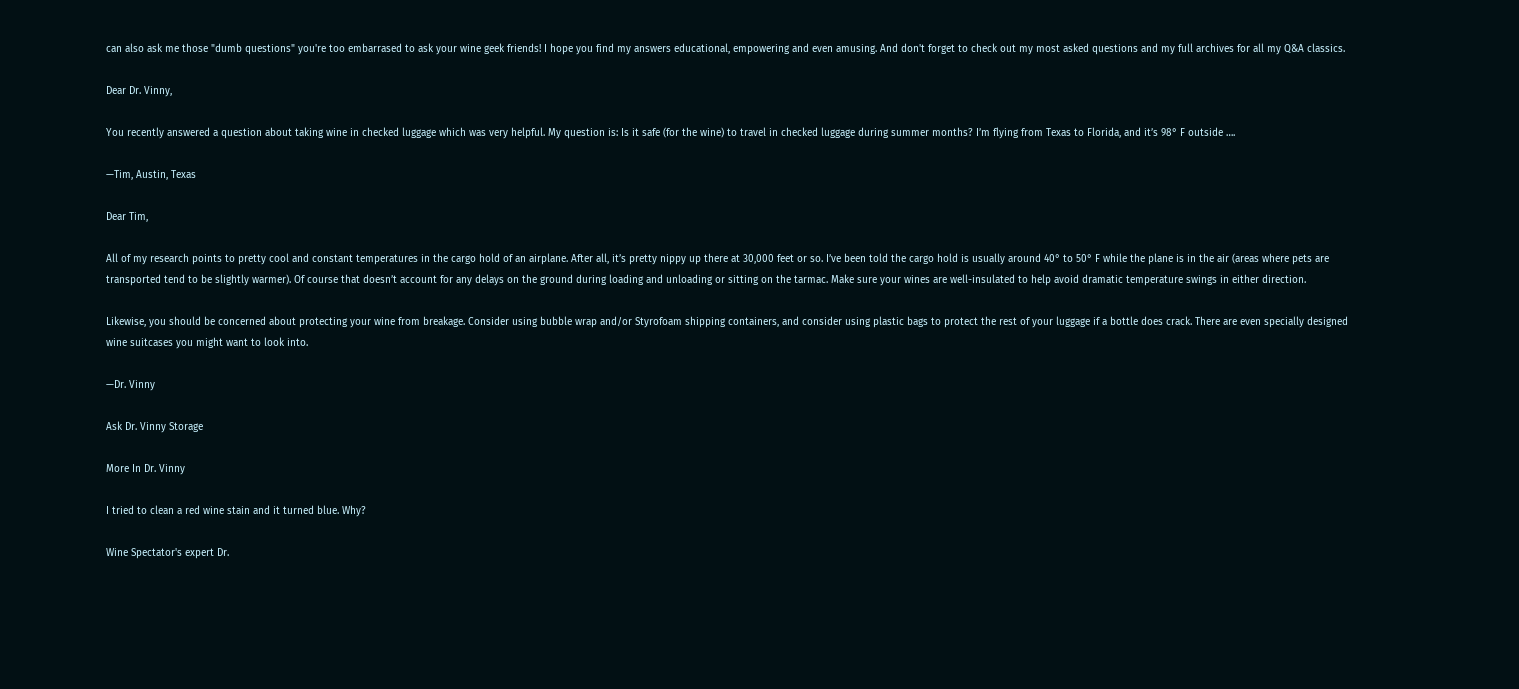can also ask me those "dumb questions" you're too embarrased to ask your wine geek friends! I hope you find my answers educational, empowering and even amusing. And don't forget to check out my most asked questions and my full archives for all my Q&A classics.

Dear Dr. Vinny,

You recently answered a question about taking wine in checked luggage which was very helpful. My question is: Is it safe (for the wine) to travel in checked luggage during summer months? I’m flying from Texas to Florida, and it’s 98° F outside ….

—Tim, Austin, Texas

Dear Tim,

All of my research points to pretty cool and constant temperatures in the cargo hold of an airplane. After all, it’s pretty nippy up there at 30,000 feet or so. I’ve been told the cargo hold is usually around 40° to 50° F while the plane is in the air (areas where pets are transported tend to be slightly warmer). Of course that doesn’t account for any delays on the ground during loading and unloading or sitting on the tarmac. Make sure your wines are well-insulated to help avoid dramatic temperature swings in either direction.

Likewise, you should be concerned about protecting your wine from breakage. Consider using bubble wrap and/or Styrofoam shipping containers, and consider using plastic bags to protect the rest of your luggage if a bottle does crack. There are even specially designed wine suitcases you might want to look into.

—Dr. Vinny

Ask Dr. Vinny Storage

More In Dr. Vinny

I tried to clean a red wine stain and it turned blue. Why?

Wine Spectator's expert Dr.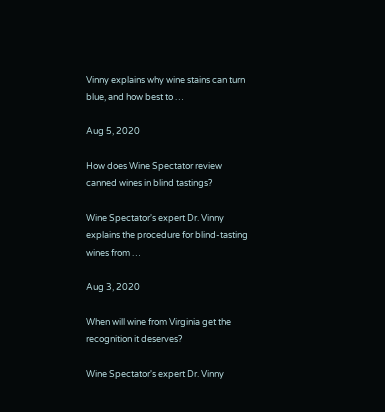Vinny explains why wine stains can turn blue, and how best to …

Aug 5, 2020

How does Wine Spectator review canned wines in blind tastings?

Wine Spectator's expert Dr. Vinny explains the procedure for blind-tasting wines from …

Aug 3, 2020

When will wine from Virginia get the recognition it deserves?

Wine Spectator's expert Dr. Vinny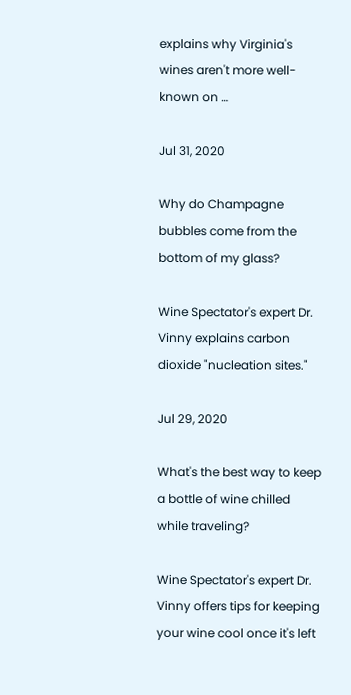explains why Virginia's wines aren't more well-known on …

Jul 31, 2020

Why do Champagne bubbles come from the bottom of my glass?

Wine Spectator's expert Dr. Vinny explains carbon dioxide "nucleation sites."

Jul 29, 2020

What's the best way to keep a bottle of wine chilled while traveling?

Wine Spectator's expert Dr. Vinny offers tips for keeping your wine cool once it's left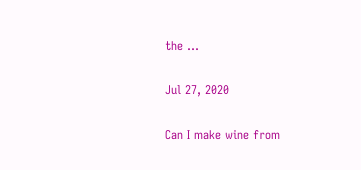the …

Jul 27, 2020

Can I make wine from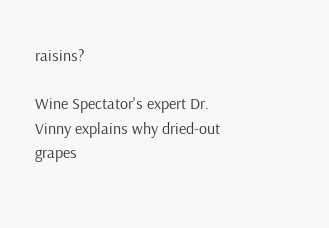raisins?

Wine Spectator's expert Dr. Vinny explains why dried-out grapes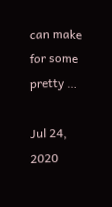can make for some pretty …

Jul 24, 2020